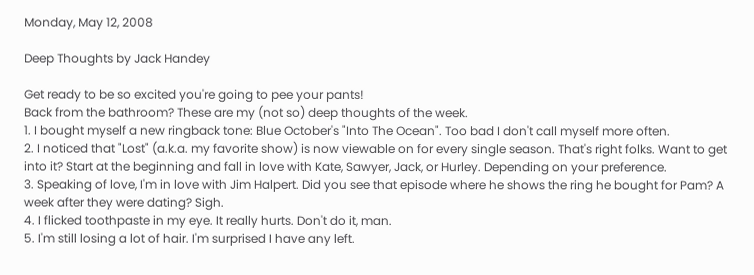Monday, May 12, 2008

Deep Thoughts by Jack Handey

Get ready to be so excited you're going to pee your pants!
Back from the bathroom? These are my (not so) deep thoughts of the week.
1. I bought myself a new ringback tone: Blue October's "Into The Ocean". Too bad I don't call myself more often.
2. I noticed that "Lost" (a.k.a. my favorite show) is now viewable on for every single season. That's right folks. Want to get into it? Start at the beginning and fall in love with Kate, Sawyer, Jack, or Hurley. Depending on your preference.
3. Speaking of love, I'm in love with Jim Halpert. Did you see that episode where he shows the ring he bought for Pam? A week after they were dating? Sigh.
4. I flicked toothpaste in my eye. It really hurts. Don't do it, man.
5. I'm still losing a lot of hair. I'm surprised I have any left.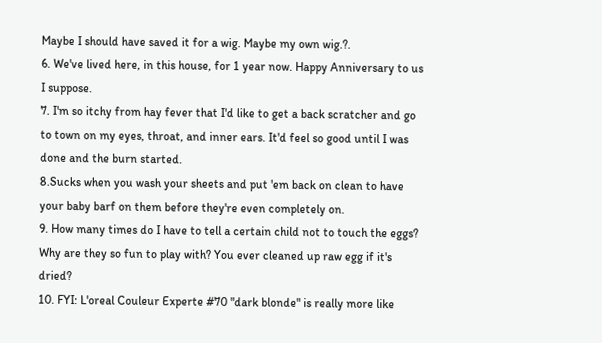Maybe I should have saved it for a wig. Maybe my own wig.?.
6. We've lived here, in this house, for 1 year now. Happy Anniversary to us I suppose.
7. I'm so itchy from hay fever that I'd like to get a back scratcher and go to town on my eyes, throat, and inner ears. It'd feel so good until I was done and the burn started.
8.Sucks when you wash your sheets and put 'em back on clean to have your baby barf on them before they're even completely on.
9. How many times do I have to tell a certain child not to touch the eggs? Why are they so fun to play with? You ever cleaned up raw egg if it's dried?
10. FYI: L'oreal Couleur Experte #70 "dark blonde" is really more like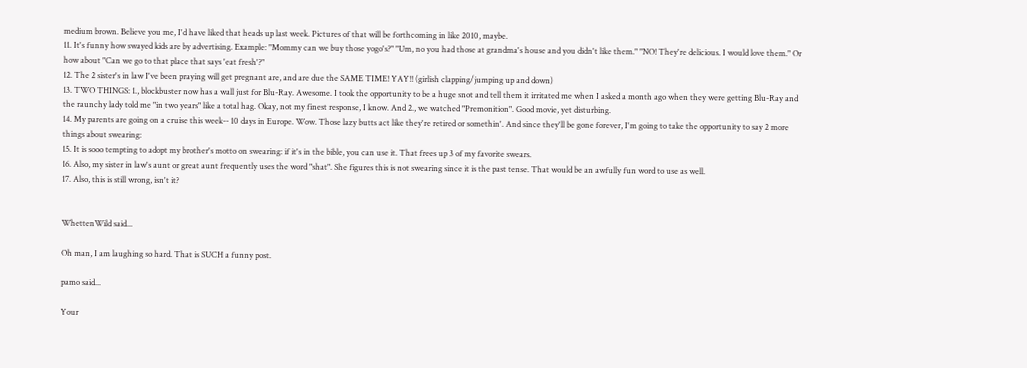medium brown. Believe you me, I'd have liked that heads up last week. Pictures of that will be forthcoming in like 2010, maybe.
11. It's funny how swayed kids are by advertising. Example: "Mommy can we buy those yogo's?" "Um, no you had those at grandma's house and you didn't like them." "NO! They're delicious. I would love them." Or how about "Can we go to that place that says 'eat fresh'?"
12. The 2 sister's in law I've been praying will get pregnant are, and are due the SAME TIME! YAY!! (girlish clapping/jumping up and down)
13. TWO THINGS: 1., blockbuster now has a wall just for Blu-Ray. Awesome. I took the opportunity to be a huge snot and tell them it irritated me when I asked a month ago when they were getting Blu-Ray and the raunchy lady told me "in two years" like a total hag. Okay, not my finest response, I know. And 2., we watched "Premonition". Good movie, yet disturbing.
14. My parents are going on a cruise this week-- 10 days in Europe. Wow. Those lazy butts act like they're retired or somethin'. And since they'll be gone forever, I'm going to take the opportunity to say 2 more things about swearing:
15. It is sooo tempting to adopt my brother's motto on swearing: if it's in the bible, you can use it. That frees up 3 of my favorite swears.
16. Also, my sister in law's aunt or great aunt frequently uses the word "shat". She figures this is not swearing since it is the past tense. That would be an awfully fun word to use as well.
17. Also, this is still wrong, isn't it?


WhettenWild said...

Oh man, I am laughing so hard. That is SUCH a funny post.

pamo said...

Your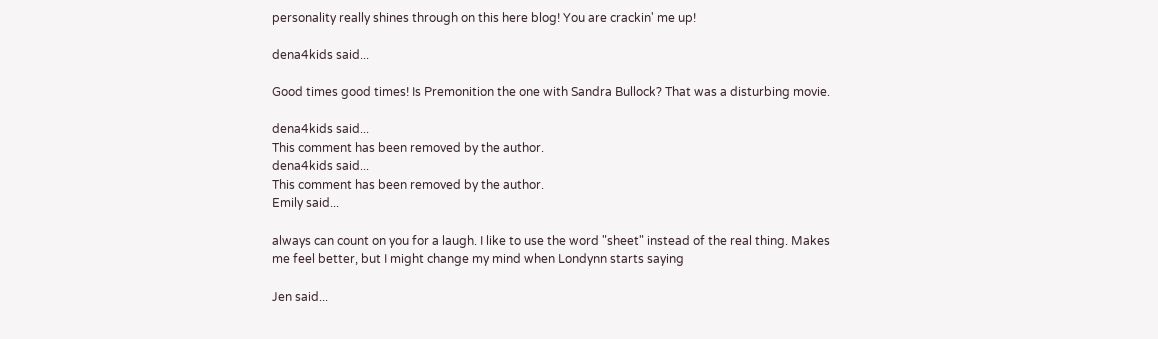personality really shines through on this here blog! You are crackin' me up!

dena4kids said...

Good times good times! Is Premonition the one with Sandra Bullock? That was a disturbing movie.

dena4kids said...
This comment has been removed by the author.
dena4kids said...
This comment has been removed by the author.
Emily said...

always can count on you for a laugh. I like to use the word "sheet" instead of the real thing. Makes me feel better, but I might change my mind when Londynn starts saying

Jen said...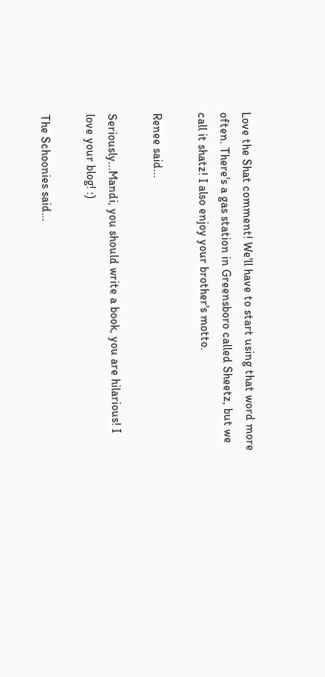Love the Shat comment! We'll have to start using that word more often. There's a gas station in Greensboro called Sheetz, but we call it shatz! I also enjoy your brother's motto.

Renee said...

Seriously...Mandi, you should write a book, you are hilarious! I love your blog! :)

The Schoonies said...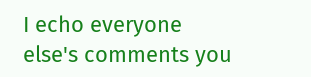I echo everyone else's comments you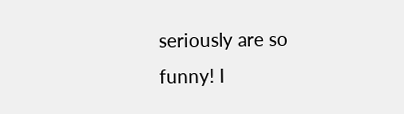seriously are so funny! I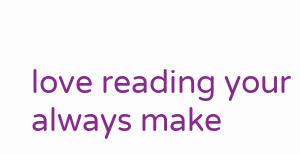love reading your always make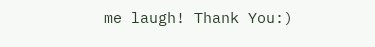me laugh! Thank You:)